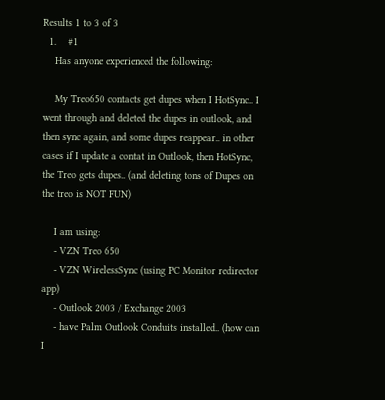Results 1 to 3 of 3
  1.    #1
    Has anyone experienced the following:

    My Treo650 contacts get dupes when I HotSync.. I went through and deleted the dupes in outlook, and then sync again, and some dupes reappear.. in other cases if I update a contat in Outlook, then HotSync, the Treo gets dupes.. (and deleting tons of Dupes on the treo is NOT FUN)

    I am using:
    - VZN Treo 650
    - VZN WirelessSync (using PC Monitor redirector app)
    - Outlook 2003 / Exchange 2003
    - have Palm Outlook Conduits installed.. (how can I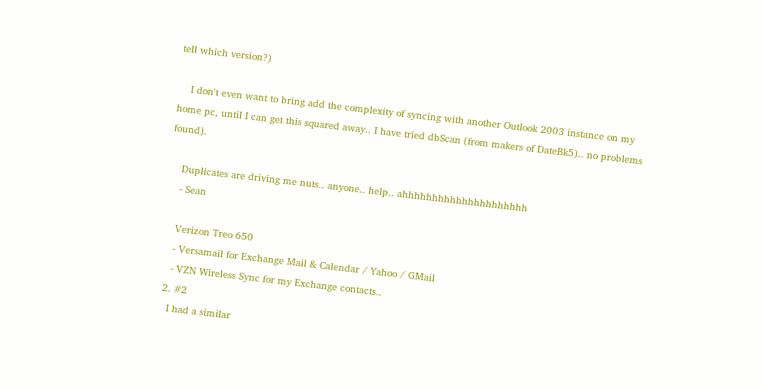tell which version?)

    I don't even want to bring add the complexity of syncing with another Outlook 2003 instance on my home pc, until I can get this squared away.. I have tried dbScan (from makers of DateBk5).. no problems found).

    Duplicates are driving me nuts.. anyone.. help.. ahhhhhhhhhhhhhhhhhhhhh
    - Sean

    Verizon Treo 650
    - Versamail for Exchange Mail & Calendar / Yahoo / GMail
    - VZN Wireless Sync for my Exchange contacts..
  2. #2
    I had a similar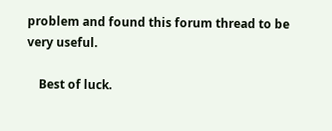problem and found this forum thread to be very useful.

    Best of luck.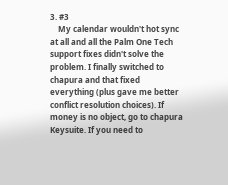3. #3
    My calendar wouldn't hot sync at all and all the Palm One Tech support fixes didn't solve the problem. I finally switched to chapura and that fixed everything (plus gave me better conflict resolution choices). If money is no object, go to chapura Keysuite. If you need to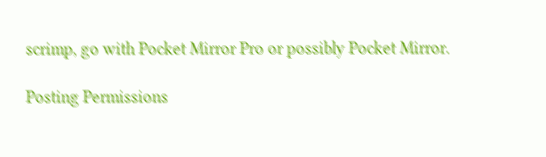scrimp, go with Pocket Mirror Pro or possibly Pocket Mirror.

Posting Permissions